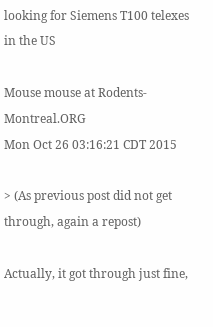looking for Siemens T100 telexes in the US

Mouse mouse at Rodents-Montreal.ORG
Mon Oct 26 03:16:21 CDT 2015

> (As previous post did not get through, again a repost)

Actually, it got through just fine,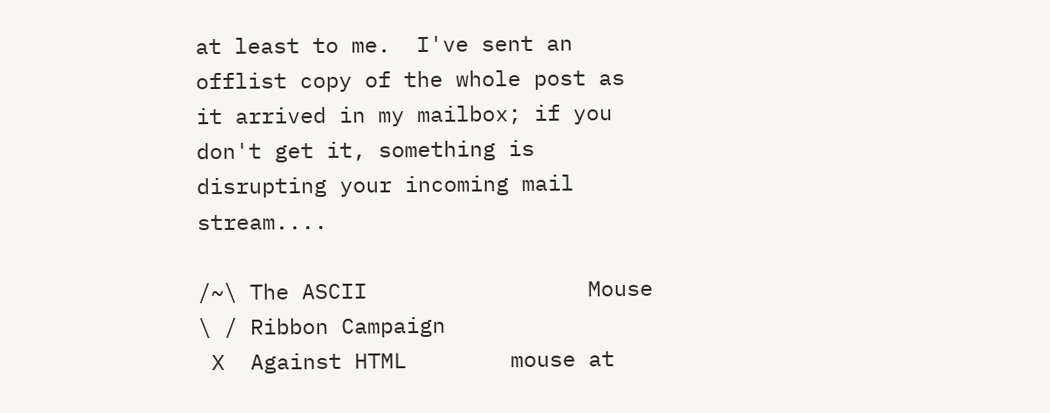at least to me.  I've sent an
offlist copy of the whole post as it arrived in my mailbox; if you
don't get it, something is disrupting your incoming mail stream....

/~\ The ASCII                 Mouse
\ / Ribbon Campaign
 X  Against HTML        mouse at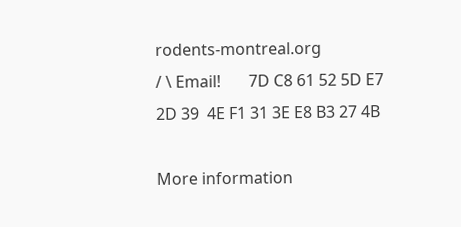rodents-montreal.org
/ \ Email!       7D C8 61 52 5D E7 2D 39  4E F1 31 3E E8 B3 27 4B

More information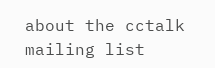about the cctalk mailing list